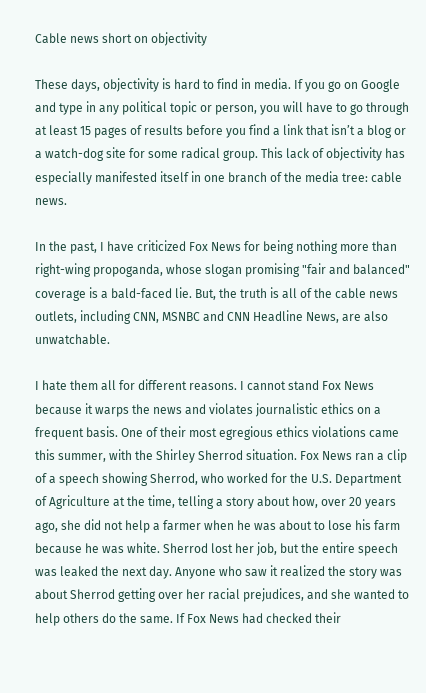Cable news short on objectivity

These days, objectivity is hard to find in media. If you go on Google and type in any political topic or person, you will have to go through at least 15 pages of results before you find a link that isn’t a blog or a watch-dog site for some radical group. This lack of objectivity has especially manifested itself in one branch of the media tree: cable news.

In the past, I have criticized Fox News for being nothing more than right-wing propoganda, whose slogan promising "fair and balanced" coverage is a bald-faced lie. But, the truth is all of the cable news outlets, including CNN, MSNBC and CNN Headline News, are also unwatchable.

I hate them all for different reasons. I cannot stand Fox News because it warps the news and violates journalistic ethics on a frequent basis. One of their most egregious ethics violations came this summer, with the Shirley Sherrod situation. Fox News ran a clip of a speech showing Sherrod, who worked for the U.S. Department of Agriculture at the time, telling a story about how, over 20 years ago, she did not help a farmer when he was about to lose his farm because he was white. Sherrod lost her job, but the entire speech was leaked the next day. Anyone who saw it realized the story was about Sherrod getting over her racial prejudices, and she wanted to help others do the same. If Fox News had checked their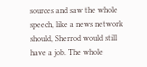sources and saw the whole speech, like a news network should, Sherrod would still have a job. The whole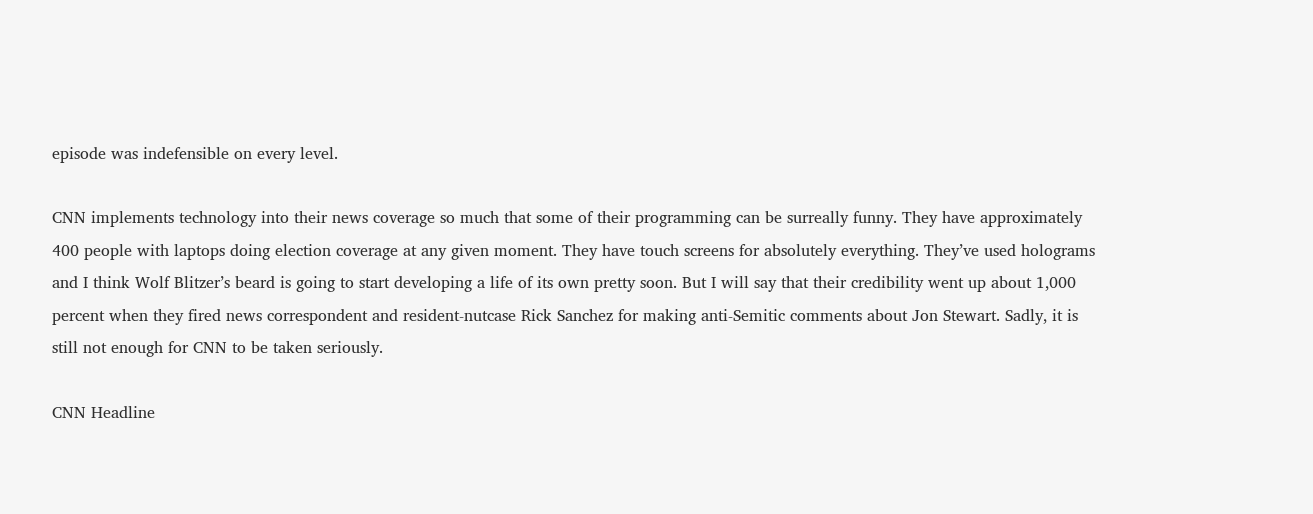episode was indefensible on every level.

CNN implements technology into their news coverage so much that some of their programming can be surreally funny. They have approximately 400 people with laptops doing election coverage at any given moment. They have touch screens for absolutely everything. They’ve used holograms and I think Wolf Blitzer’s beard is going to start developing a life of its own pretty soon. But I will say that their credibility went up about 1,000 percent when they fired news correspondent and resident-nutcase Rick Sanchez for making anti-Semitic comments about Jon Stewart. Sadly, it is still not enough for CNN to be taken seriously.

CNN Headline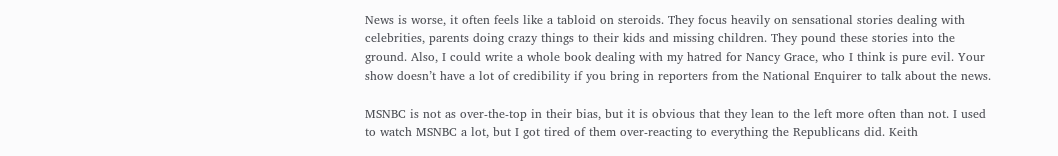News is worse, it often feels like a tabloid on steroids. They focus heavily on sensational stories dealing with celebrities, parents doing crazy things to their kids and missing children. They pound these stories into the ground. Also, I could write a whole book dealing with my hatred for Nancy Grace, who I think is pure evil. Your show doesn’t have a lot of credibility if you bring in reporters from the National Enquirer to talk about the news.

MSNBC is not as over-the-top in their bias, but it is obvious that they lean to the left more often than not. I used to watch MSNBC a lot, but I got tired of them over-reacting to everything the Republicans did. Keith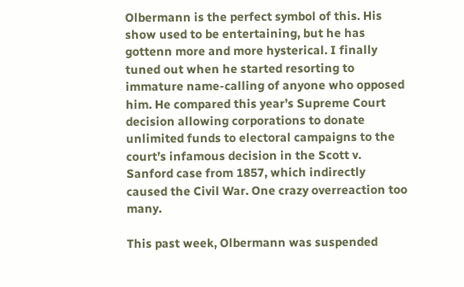Olbermann is the perfect symbol of this. His show used to be entertaining, but he has gottenn more and more hysterical. I finally tuned out when he started resorting to immature name-calling of anyone who opposed him. He compared this year’s Supreme Court decision allowing corporations to donate unlimited funds to electoral campaigns to the court’s infamous decision in the Scott v. Sanford case from 1857, which indirectly caused the Civil War. One crazy overreaction too many.

This past week, Olbermann was suspended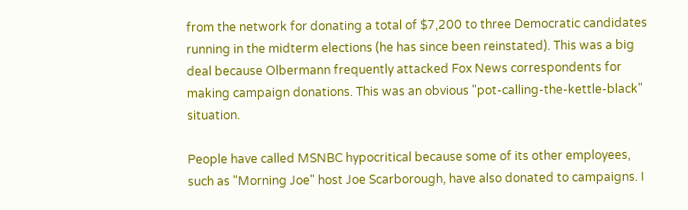from the network for donating a total of $7,200 to three Democratic candidates running in the midterm elections (he has since been reinstated). This was a big deal because Olbermann frequently attacked Fox News correspondents for making campaign donations. This was an obvious "pot-calling-the-kettle-black" situation.

People have called MSNBC hypocritical because some of its other employees, such as "Morning Joe" host Joe Scarborough, have also donated to campaigns. I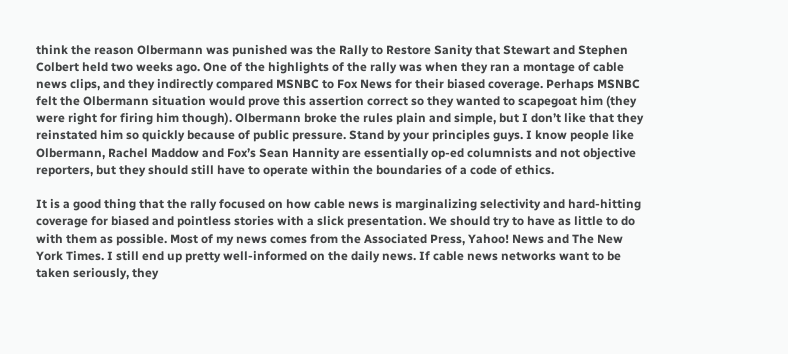think the reason Olbermann was punished was the Rally to Restore Sanity that Stewart and Stephen Colbert held two weeks ago. One of the highlights of the rally was when they ran a montage of cable news clips, and they indirectly compared MSNBC to Fox News for their biased coverage. Perhaps MSNBC felt the Olbermann situation would prove this assertion correct so they wanted to scapegoat him (they were right for firing him though). Olbermann broke the rules plain and simple, but I don’t like that they reinstated him so quickly because of public pressure. Stand by your principles guys. I know people like Olbermann, Rachel Maddow and Fox’s Sean Hannity are essentially op-ed columnists and not objective reporters, but they should still have to operate within the boundaries of a code of ethics.

It is a good thing that the rally focused on how cable news is marginalizing selectivity and hard-hitting coverage for biased and pointless stories with a slick presentation. We should try to have as little to do with them as possible. Most of my news comes from the Associated Press, Yahoo! News and The New York Times. I still end up pretty well-informed on the daily news. If cable news networks want to be taken seriously, they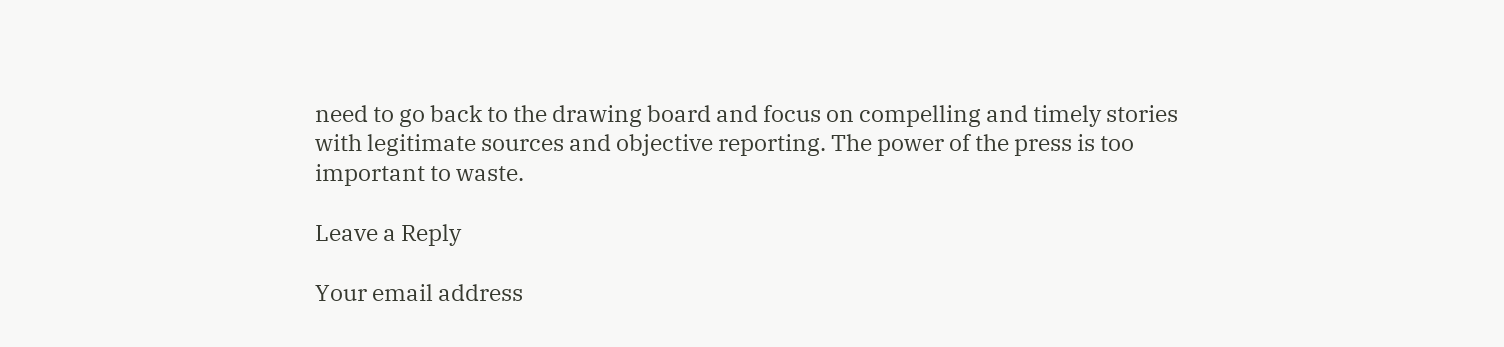need to go back to the drawing board and focus on compelling and timely stories with legitimate sources and objective reporting. The power of the press is too important to waste.

Leave a Reply

Your email address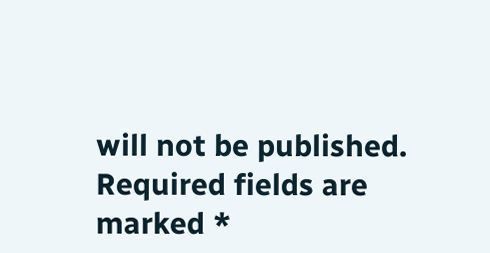will not be published. Required fields are marked *